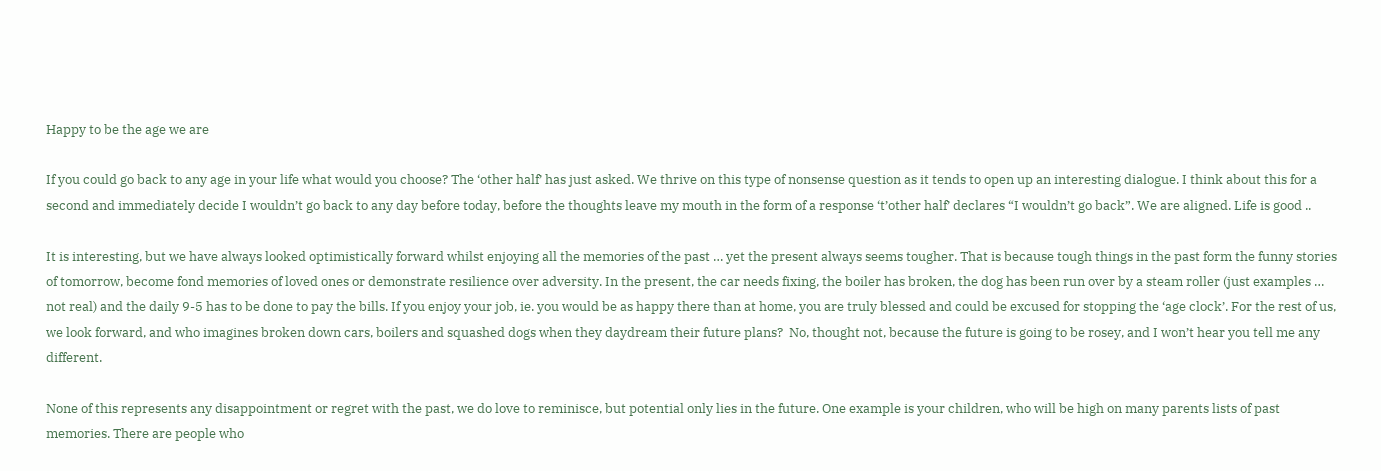Happy to be the age we are

If you could go back to any age in your life what would you choose? The ‘other half’ has just asked. We thrive on this type of nonsense question as it tends to open up an interesting dialogue. I think about this for a second and immediately decide I wouldn’t go back to any day before today, before the thoughts leave my mouth in the form of a response ‘t’other half’ declares “I wouldn’t go back”. We are aligned. Life is good ..

It is interesting, but we have always looked optimistically forward whilst enjoying all the memories of the past … yet the present always seems tougher. That is because tough things in the past form the funny stories of tomorrow, become fond memories of loved ones or demonstrate resilience over adversity. In the present, the car needs fixing, the boiler has broken, the dog has been run over by a steam roller (just examples … not real) and the daily 9-5 has to be done to pay the bills. If you enjoy your job, ie. you would be as happy there than at home, you are truly blessed and could be excused for stopping the ‘age clock’. For the rest of us, we look forward, and who imagines broken down cars, boilers and squashed dogs when they daydream their future plans?  No, thought not, because the future is going to be rosey, and I won’t hear you tell me any different.

None of this represents any disappointment or regret with the past, we do love to reminisce, but potential only lies in the future. One example is your children, who will be high on many parents lists of past memories. There are people who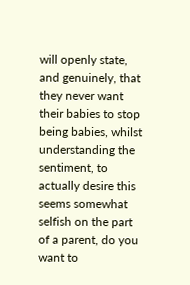will openly state, and genuinely, that they never want their babies to stop being babies, whilst understanding the sentiment, to actually desire this seems somewhat selfish on the part of a parent, do you want to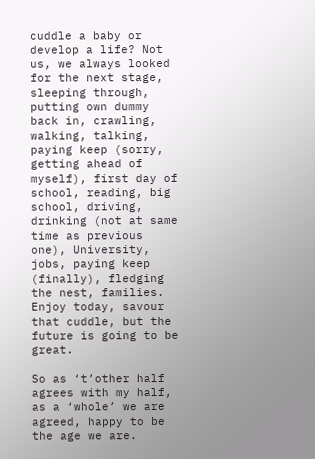cuddle a baby or develop a life? Not us, we always looked for the next stage, sleeping through, putting own dummy back in, crawling, walking, talking, paying keep (sorry, getting ahead of myself), first day of school, reading, big school, driving, drinking (not at same time as previous one), University, jobs, paying keep (finally), fledging the nest, families. Enjoy today, savour that cuddle, but the future is going to be great.

So as ‘t’other half agrees with my half, as a ‘whole’ we are agreed, happy to be the age we are.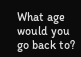What age would you go back to?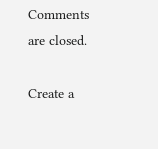Comments are closed.

Create a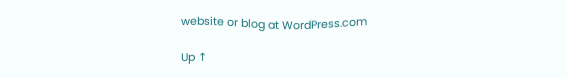website or blog at WordPress.com

Up ↑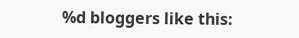%d bloggers like this: